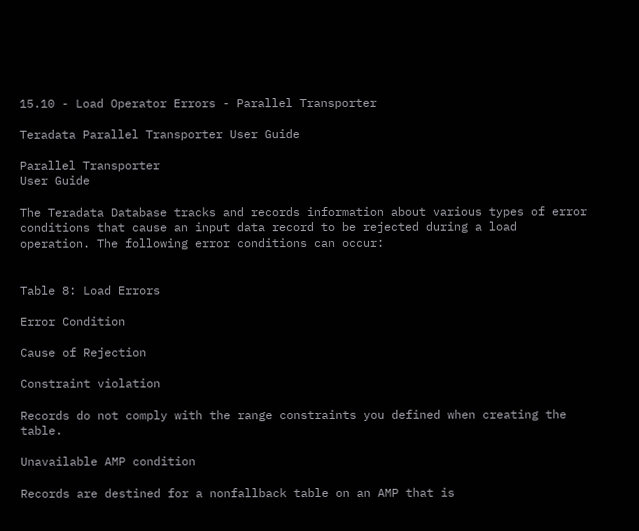15.10 - Load Operator Errors - Parallel Transporter

Teradata Parallel Transporter User Guide

Parallel Transporter
User Guide

The Teradata Database tracks and records information about various types of error conditions that cause an input data record to be rejected during a load operation. The following error conditions can occur:


Table 8: Load Errors

Error Condition

Cause of Rejection

Constraint violation

Records do not comply with the range constraints you defined when creating the table.

Unavailable AMP condition

Records are destined for a nonfallback table on an AMP that is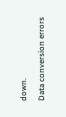down.

Data conversion errors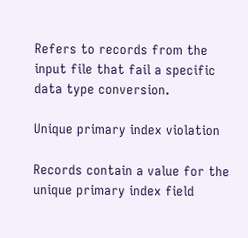Refers to records from the input file that fail a specific data type conversion.

Unique primary index violation

Records contain a value for the unique primary index field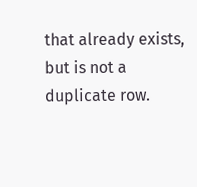that already exists, but is not a duplicate row.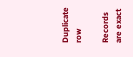Duplicate row

Records are exact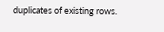duplicates of existing rows.